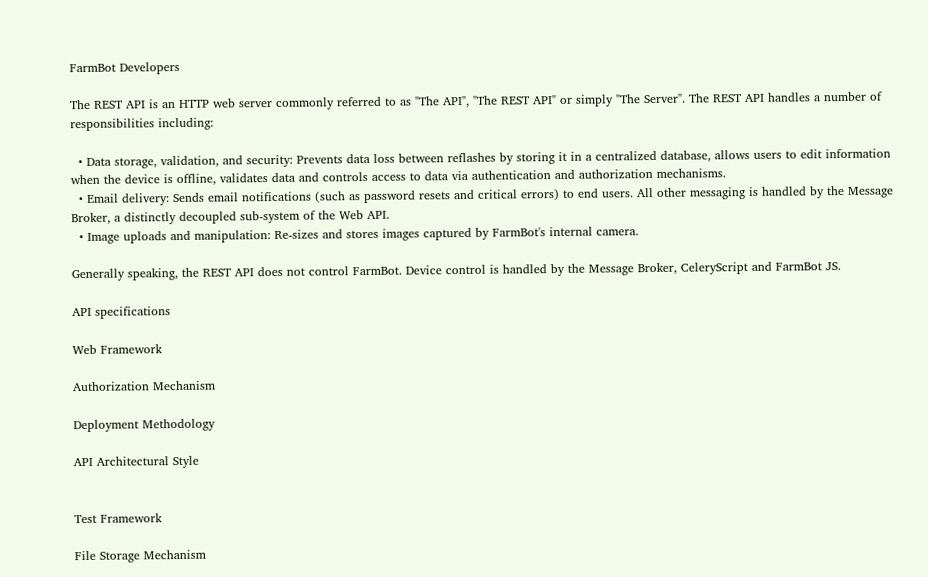FarmBot Developers

The REST API is an HTTP web server commonly referred to as "The API", "The REST API" or simply "The Server". The REST API handles a number of responsibilities including:

  • Data storage, validation, and security: Prevents data loss between reflashes by storing it in a centralized database, allows users to edit information when the device is offline, validates data and controls access to data via authentication and authorization mechanisms.
  • Email delivery: Sends email notifications (such as password resets and critical errors) to end users. All other messaging is handled by the Message Broker, a distinctly decoupled sub-system of the Web API.
  • Image uploads and manipulation: Re-sizes and stores images captured by FarmBot's internal camera.

Generally speaking, the REST API does not control FarmBot. Device control is handled by the Message Broker, CeleryScript and FarmBot JS.

API specifications

Web Framework

Authorization Mechanism

Deployment Methodology

API Architectural Style


Test Framework

File Storage Mechanism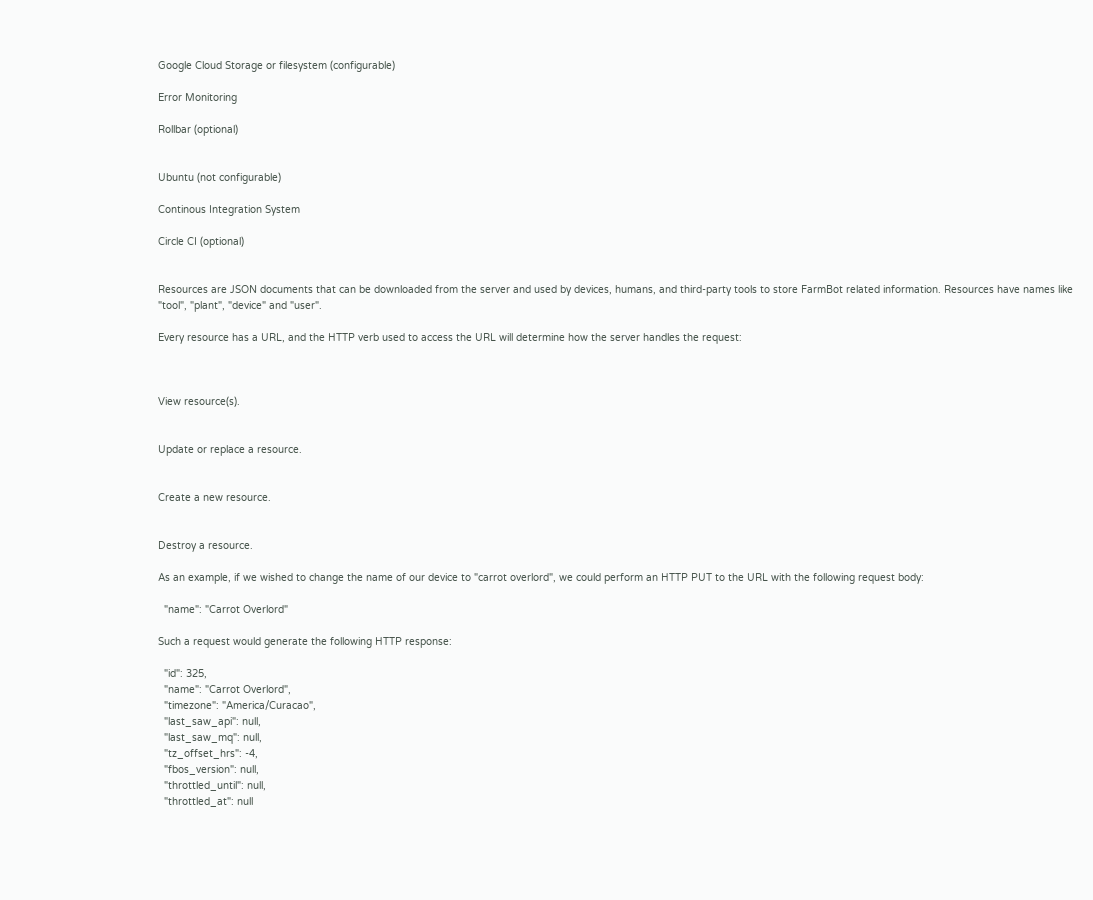Google Cloud Storage or filesystem (configurable)

Error Monitoring

Rollbar (optional)


Ubuntu (not configurable)

Continous Integration System

Circle CI (optional)


Resources are JSON documents that can be downloaded from the server and used by devices, humans, and third-party tools to store FarmBot related information. Resources have names like "tool", "plant", "device" and "user".

Every resource has a URL, and the HTTP verb used to access the URL will determine how the server handles the request:



View resource(s).


Update or replace a resource.


Create a new resource.


Destroy a resource.

As an example, if we wished to change the name of our device to "carrot overlord", we could perform an HTTP PUT to the URL with the following request body:

  "name": "Carrot Overlord"

Such a request would generate the following HTTP response:

  "id": 325,
  "name": "Carrot Overlord",
  "timezone": "America/Curacao",
  "last_saw_api": null,
  "last_saw_mq": null,
  "tz_offset_hrs": -4,
  "fbos_version": null,
  "throttled_until": null,
  "throttled_at": null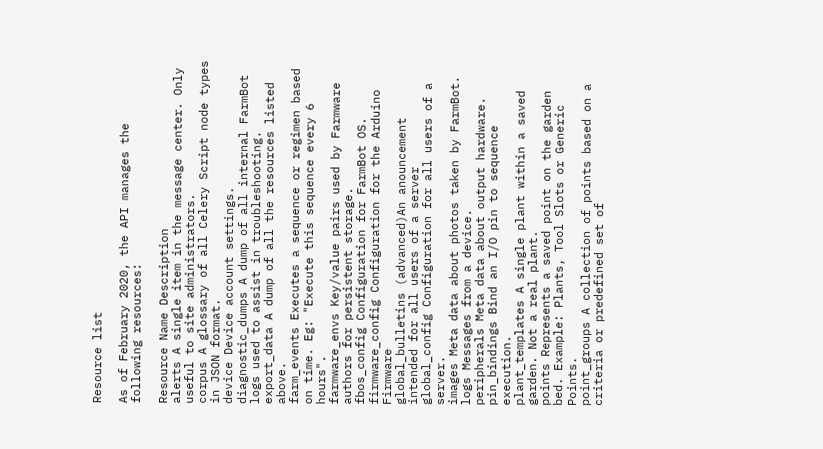Resource list

As of February 2020, the API manages the following resources:

Resource Name Description
alerts A single item in the message center. Only useful to site administrators.
corpus A glossary of all Celery Script node types in JSON format.
device Device account settings.
diagnostic_dumps A dump of all internal FarmBot logs used to assist in troubleshooting.
export_data A dump of all the resources listed above.
farm_events Executes a sequence or regimen based on time. Eg: "Execute this sequence every 6 hours".
farmware_envs Key/value pairs used by Farmware authors for persistent storage.
fbos_config Configuration for FarmBot OS.
firmware_config Configuration for the Arduino Firmware
global_bulletins (advanced)An anouncement intended for all users of a server
global_config Configuration for all users of a server.
images Meta data about photos taken by FarmBot.
logs Messages from a device.
peripherals Meta data about output hardware.
pin_bindings Bind an I/O pin to sequence execution.
plant_templates A single plant within a saved garden. Not a real plant.
points Represents a saved point on the garden bed. Example: Plants, Tool Slots or Generic Points.
point_groups A collection of points based on a criteria or predefined set of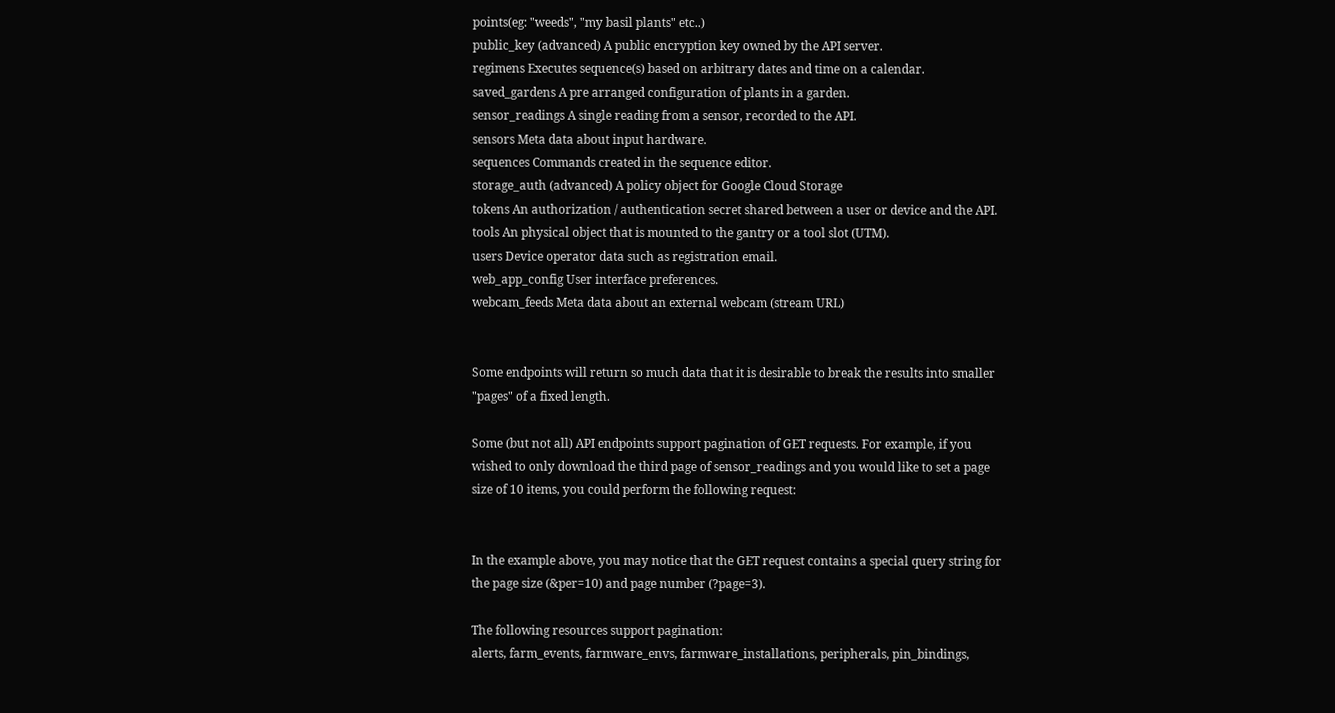points(eg: "weeds", "my basil plants" etc..)
public_key (advanced) A public encryption key owned by the API server.
regimens Executes sequence(s) based on arbitrary dates and time on a calendar.
saved_gardens A pre arranged configuration of plants in a garden.
sensor_readings A single reading from a sensor, recorded to the API.
sensors Meta data about input hardware.
sequences Commands created in the sequence editor.
storage_auth (advanced) A policy object for Google Cloud Storage
tokens An authorization / authentication secret shared between a user or device and the API.
tools An physical object that is mounted to the gantry or a tool slot (UTM).
users Device operator data such as registration email.
web_app_config User interface preferences.
webcam_feeds Meta data about an external webcam (stream URL)


Some endpoints will return so much data that it is desirable to break the results into smaller "pages" of a fixed length.

Some (but not all) API endpoints support pagination of GET requests. For example, if you wished to only download the third page of sensor_readings and you would like to set a page size of 10 items, you could perform the following request:


In the example above, you may notice that the GET request contains a special query string for the page size (&per=10) and page number (?page=3).

The following resources support pagination:
alerts, farm_events, farmware_envs, farmware_installations, peripherals, pin_bindings,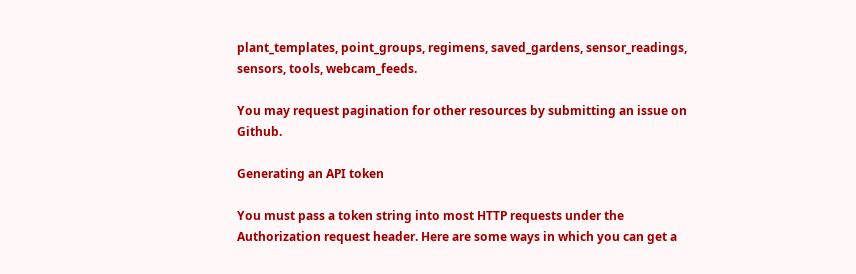plant_templates, point_groups, regimens, saved_gardens, sensor_readings, sensors, tools, webcam_feeds.

You may request pagination for other resources by submitting an issue on Github.

Generating an API token

You must pass a token string into most HTTP requests under the Authorization request header. Here are some ways in which you can get a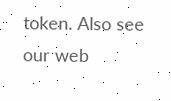token. Also see our web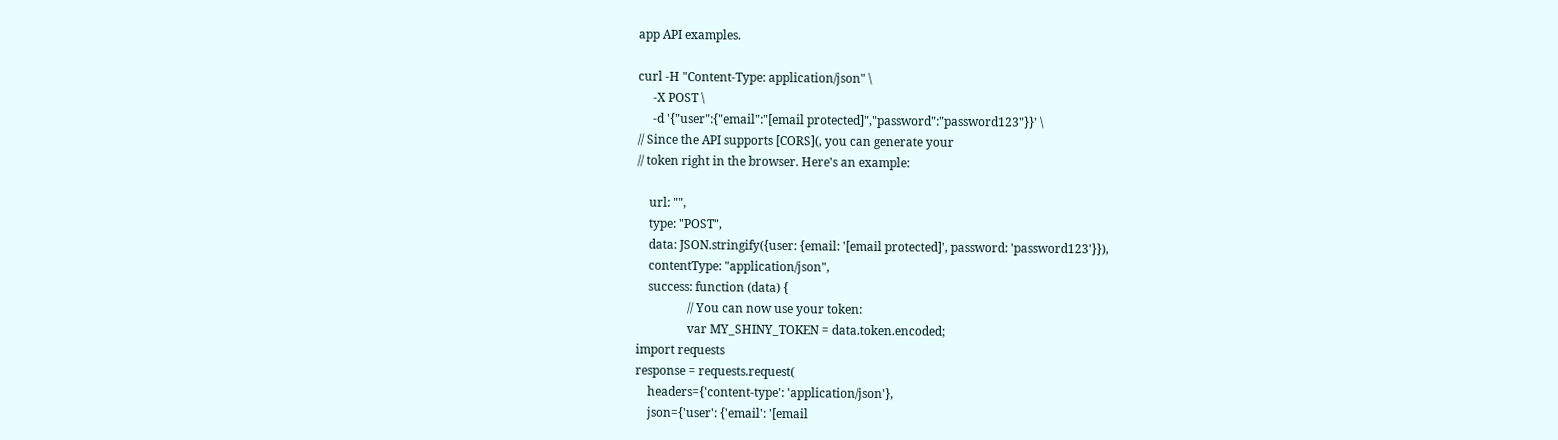app API examples.

curl -H "Content-Type: application/json" \
     -X POST \
     -d '{"user":{"email":"[email protected]","password":"password123"}}' \
// Since the API supports [CORS](, you can generate your
// token right in the browser. Here's an example:

    url: "",
    type: "POST",
    data: JSON.stringify({user: {email: '[email protected]', password: 'password123'}}),
    contentType: "application/json",
    success: function (data) {
                 // You can now use your token:
                 var MY_SHINY_TOKEN = data.token.encoded;
import requests
response = requests.request(
    headers={'content-type': 'application/json'},
    json={'user': {'email': '[email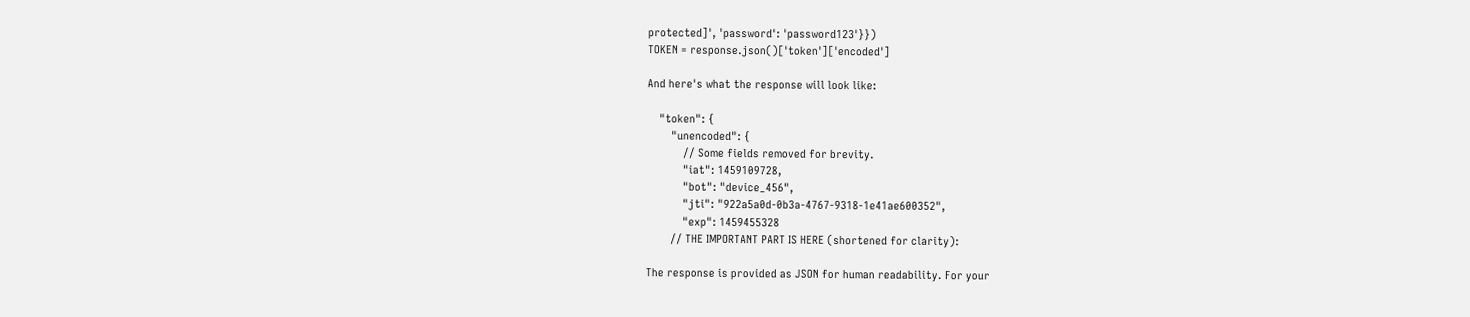protected]', 'password': 'password123'}})
TOKEN = response.json()['token']['encoded']

And here's what the response will look like:

    "token": {
        "unencoded": {
            // Some fields removed for brevity.
            "iat": 1459109728,
            "bot": "device_456",
            "jti": "922a5a0d-0b3a-4767-9318-1e41ae600352",
            "exp": 1459455328
        // THE IMPORTANT PART IS HERE (shortened for clarity):

The response is provided as JSON for human readability. For your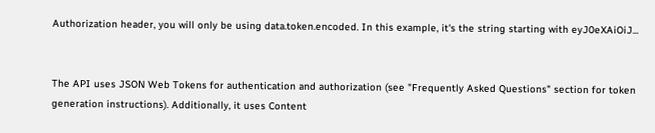Authorization header, you will only be using data.token.encoded. In this example, it's the string starting with eyJ0eXAiOiJ...


The API uses JSON Web Tokens for authentication and authorization (see "Frequently Asked Questions" section for token generation instructions). Additionally, it uses Content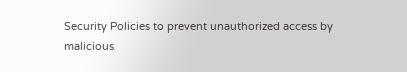Security Policies to prevent unauthorized access by malicious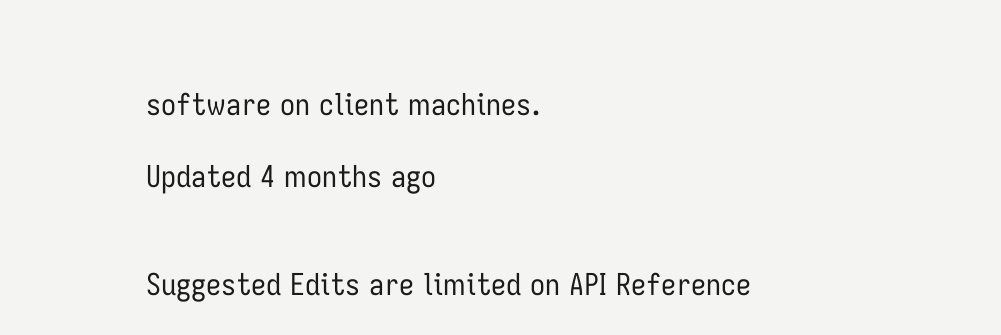software on client machines.

Updated 4 months ago


Suggested Edits are limited on API Reference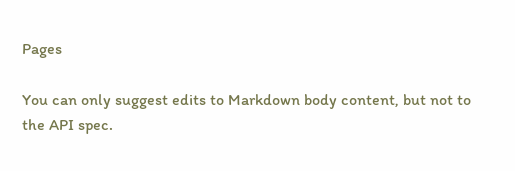Pages

You can only suggest edits to Markdown body content, but not to the API spec.